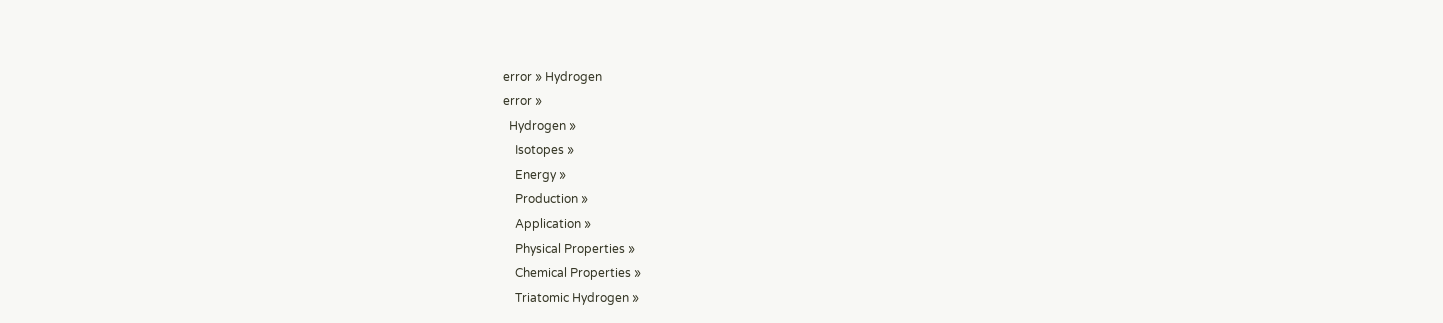error » Hydrogen
error »
  Hydrogen »
    Isotopes »
    Energy »
    Production »
    Application »
    Physical Properties »
    Chemical Properties »
    Triatomic Hydrogen »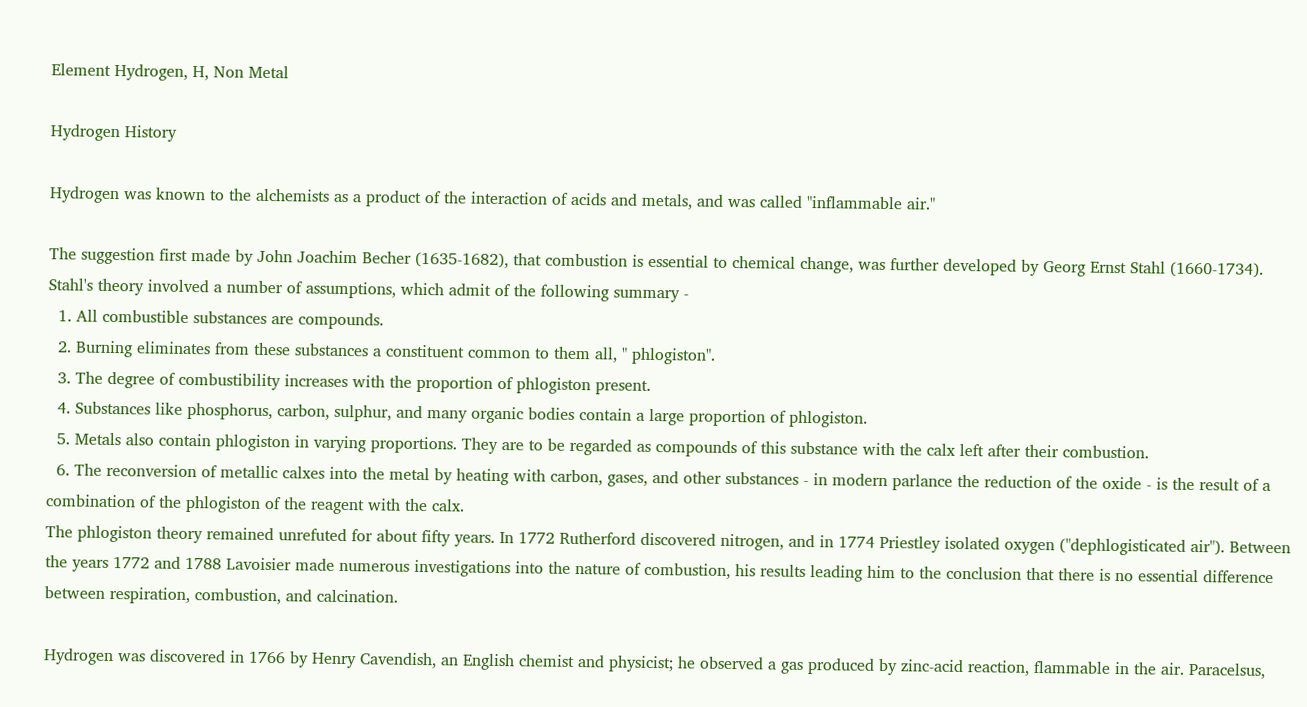Element Hydrogen, H, Non Metal

Hydrogen History

Hydrogen was known to the alchemists as a product of the interaction of acids and metals, and was called "inflammable air."

The suggestion first made by John Joachim Becher (1635-1682), that combustion is essential to chemical change, was further developed by Georg Ernst Stahl (1660-1734). Stahl's theory involved a number of assumptions, which admit of the following summary -
  1. All combustible substances are compounds.
  2. Burning eliminates from these substances a constituent common to them all, " phlogiston".
  3. The degree of combustibility increases with the proportion of phlogiston present.
  4. Substances like phosphorus, carbon, sulphur, and many organic bodies contain a large proportion of phlogiston.
  5. Metals also contain phlogiston in varying proportions. They are to be regarded as compounds of this substance with the calx left after their combustion.
  6. The reconversion of metallic calxes into the metal by heating with carbon, gases, and other substances - in modern parlance the reduction of the oxide - is the result of a combination of the phlogiston of the reagent with the calx.
The phlogiston theory remained unrefuted for about fifty years. In 1772 Rutherford discovered nitrogen, and in 1774 Priestley isolated oxygen ("dephlogisticated air"). Between the years 1772 and 1788 Lavoisier made numerous investigations into the nature of combustion, his results leading him to the conclusion that there is no essential difference between respiration, combustion, and calcination.

Hydrogen was discovered in 1766 by Henry Cavendish, an English chemist and physicist; he observed a gas produced by zinc-acid reaction, flammable in the air. Paracelsus,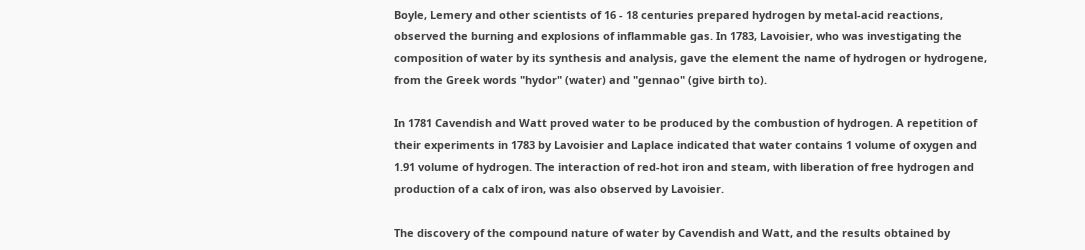Boyle, Lemery and other scientists of 16 - 18 centuries prepared hydrogen by metal-acid reactions, observed the burning and explosions of inflammable gas. In 1783, Lavoisier, who was investigating the composition of water by its synthesis and analysis, gave the element the name of hydrogen or hydrogene, from the Greek words "hydor" (water) and "gennao" (give birth to).

In 1781 Cavendish and Watt proved water to be produced by the combustion of hydrogen. A repetition of their experiments in 1783 by Lavoisier and Laplace indicated that water contains 1 volume of oxygen and 1.91 volume of hydrogen. The interaction of red-hot iron and steam, with liberation of free hydrogen and production of a calx of iron, was also observed by Lavoisier.

The discovery of the compound nature of water by Cavendish and Watt, and the results obtained by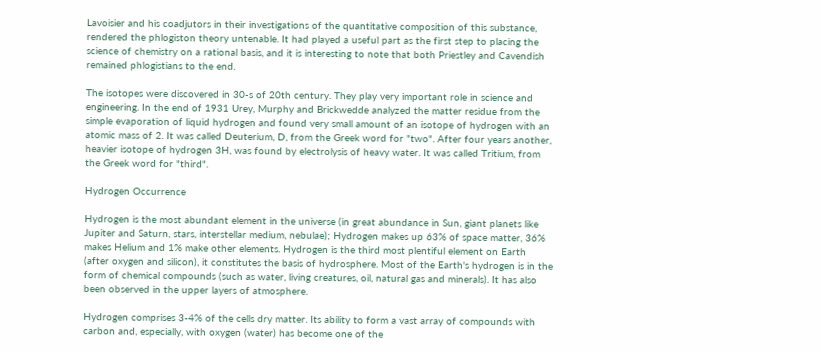Lavoisier and his coadjutors in their investigations of the quantitative composition of this substance, rendered the phlogiston theory untenable. It had played a useful part as the first step to placing the science of chemistry on a rational basis, and it is interesting to note that both Priestley and Cavendish remained phlogistians to the end.

The isotopes were discovered in 30-s of 20th century. They play very important role in science and engineering. In the end of 1931 Urey, Murphy and Brickwedde analyzed the matter residue from the simple evaporation of liquid hydrogen and found very small amount of an isotope of hydrogen with an atomic mass of 2. It was called Deuterium, D, from the Greek word for "two". After four years another, heavier isotope of hydrogen 3H, was found by electrolysis of heavy water. It was called Tritium, from the Greek word for "third".

Hydrogen Occurrence

Hydrogen is the most abundant element in the universe (in great abundance in Sun, giant planets like Jupiter and Saturn, stars, interstellar medium, nebulae); Hydrogen makes up 63% of space matter, 36% makes Helium and 1% make other elements. Hydrogen is the third most plentiful element on Earth (after oxygen and silicon), it constitutes the basis of hydrosphere. Most of the Earth's hydrogen is in the form of chemical compounds (such as water, living creatures, oil, natural gas and minerals). It has also been observed in the upper layers of atmosphere.

Hydrogen comprises 3-4% of the cells dry matter. Its ability to form a vast array of compounds with carbon and, especially, with oxygen (water) has become one of the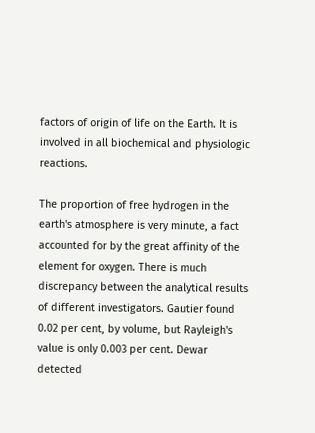factors of origin of life on the Earth. It is involved in all biochemical and physiologic reactions.

The proportion of free hydrogen in the earth's atmosphere is very minute, a fact accounted for by the great affinity of the element for oxygen. There is much discrepancy between the analytical results of different investigators. Gautier found 0.02 per cent, by volume, but Rayleigh's value is only 0.003 per cent. Dewar detected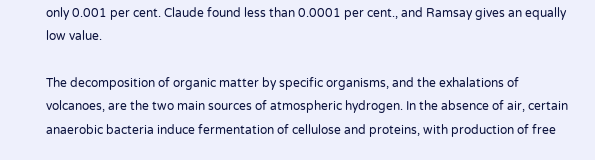only 0.001 per cent. Claude found less than 0.0001 per cent., and Ramsay gives an equally low value.

The decomposition of organic matter by specific organisms, and the exhalations of volcanoes, are the two main sources of atmospheric hydrogen. In the absence of air, certain anaerobic bacteria induce fermentation of cellulose and proteins, with production of free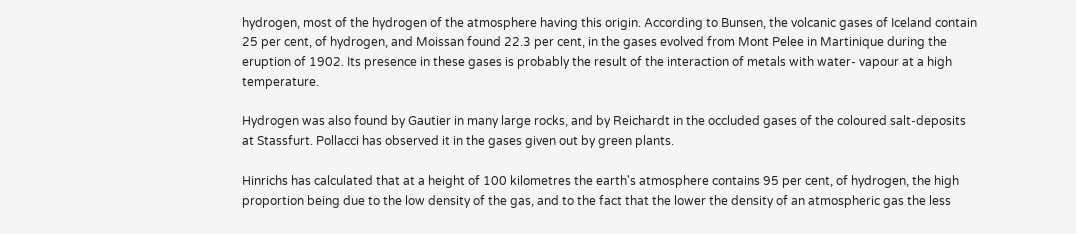hydrogen, most of the hydrogen of the atmosphere having this origin. According to Bunsen, the volcanic gases of Iceland contain 25 per cent, of hydrogen, and Moissan found 22.3 per cent, in the gases evolved from Mont Pelee in Martinique during the eruption of 1902. Its presence in these gases is probably the result of the interaction of metals with water- vapour at a high temperature.

Hydrogen was also found by Gautier in many large rocks, and by Reichardt in the occluded gases of the coloured salt-deposits at Stassfurt. Pollacci has observed it in the gases given out by green plants.

Hinrichs has calculated that at a height of 100 kilometres the earth's atmosphere contains 95 per cent, of hydrogen, the high proportion being due to the low density of the gas, and to the fact that the lower the density of an atmospheric gas the less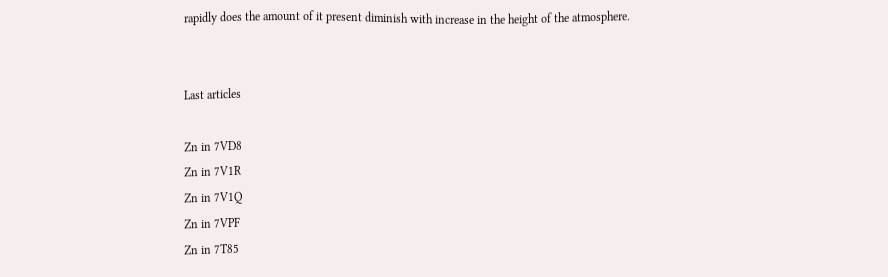rapidly does the amount of it present diminish with increase in the height of the atmosphere.


Last articles

Zn in 7VD8
Zn in 7V1R
Zn in 7V1Q
Zn in 7VPF
Zn in 7T85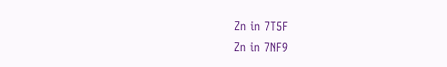Zn in 7T5F
Zn in 7NF9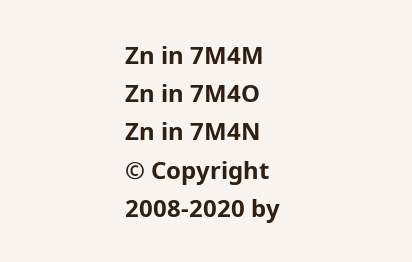Zn in 7M4M
Zn in 7M4O
Zn in 7M4N
© Copyright 2008-2020 by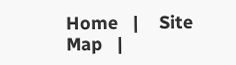Home   |    Site Map   |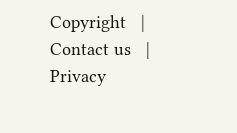Copyright   |    Contact us   |    Privacy